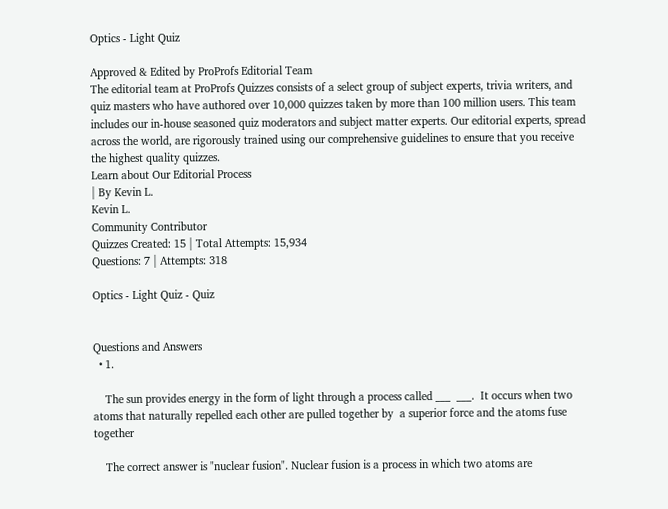Optics - Light Quiz

Approved & Edited by ProProfs Editorial Team
The editorial team at ProProfs Quizzes consists of a select group of subject experts, trivia writers, and quiz masters who have authored over 10,000 quizzes taken by more than 100 million users. This team includes our in-house seasoned quiz moderators and subject matter experts. Our editorial experts, spread across the world, are rigorously trained using our comprehensive guidelines to ensure that you receive the highest quality quizzes.
Learn about Our Editorial Process
| By Kevin L.
Kevin L.
Community Contributor
Quizzes Created: 15 | Total Attempts: 15,934
Questions: 7 | Attempts: 318

Optics - Light Quiz - Quiz


Questions and Answers
  • 1.

    The sun provides energy in the form of light through a process called ___  ___.  It occurs when two atoms that naturally repelled each other are pulled together by  a superior force and the atoms fuse together

    The correct answer is "nuclear fusion". Nuclear fusion is a process in which two atoms are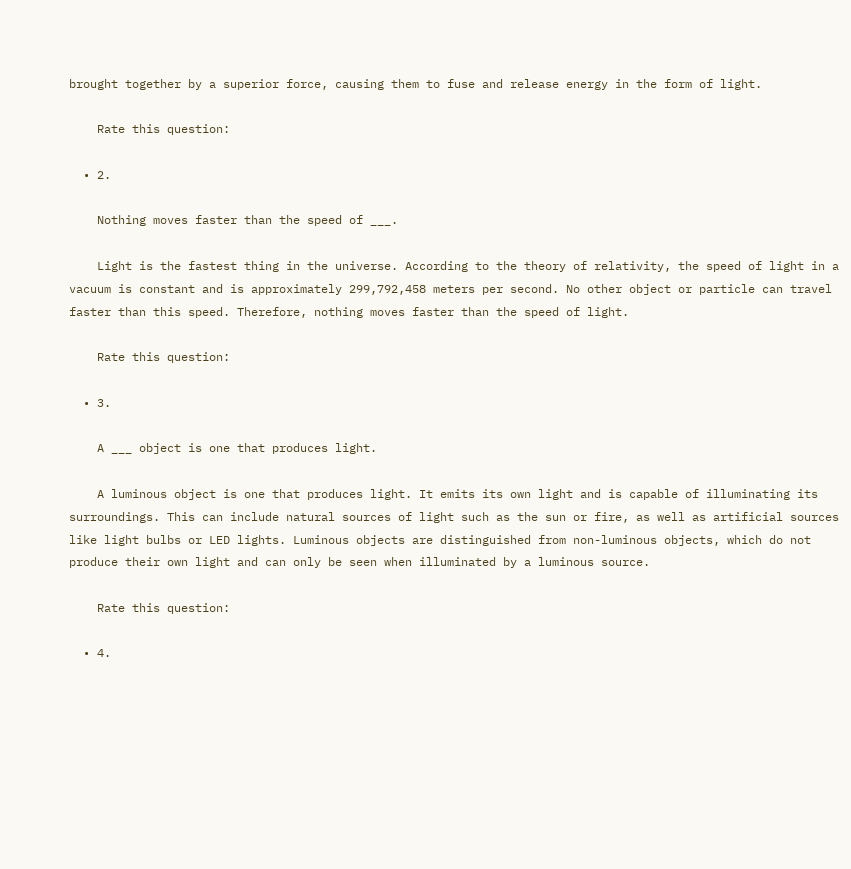brought together by a superior force, causing them to fuse and release energy in the form of light.

    Rate this question:

  • 2.

    Nothing moves faster than the speed of ___.

    Light is the fastest thing in the universe. According to the theory of relativity, the speed of light in a vacuum is constant and is approximately 299,792,458 meters per second. No other object or particle can travel faster than this speed. Therefore, nothing moves faster than the speed of light.

    Rate this question:

  • 3.

    A ___ object is one that produces light.

    A luminous object is one that produces light. It emits its own light and is capable of illuminating its surroundings. This can include natural sources of light such as the sun or fire, as well as artificial sources like light bulbs or LED lights. Luminous objects are distinguished from non-luminous objects, which do not produce their own light and can only be seen when illuminated by a luminous source.

    Rate this question:

  • 4.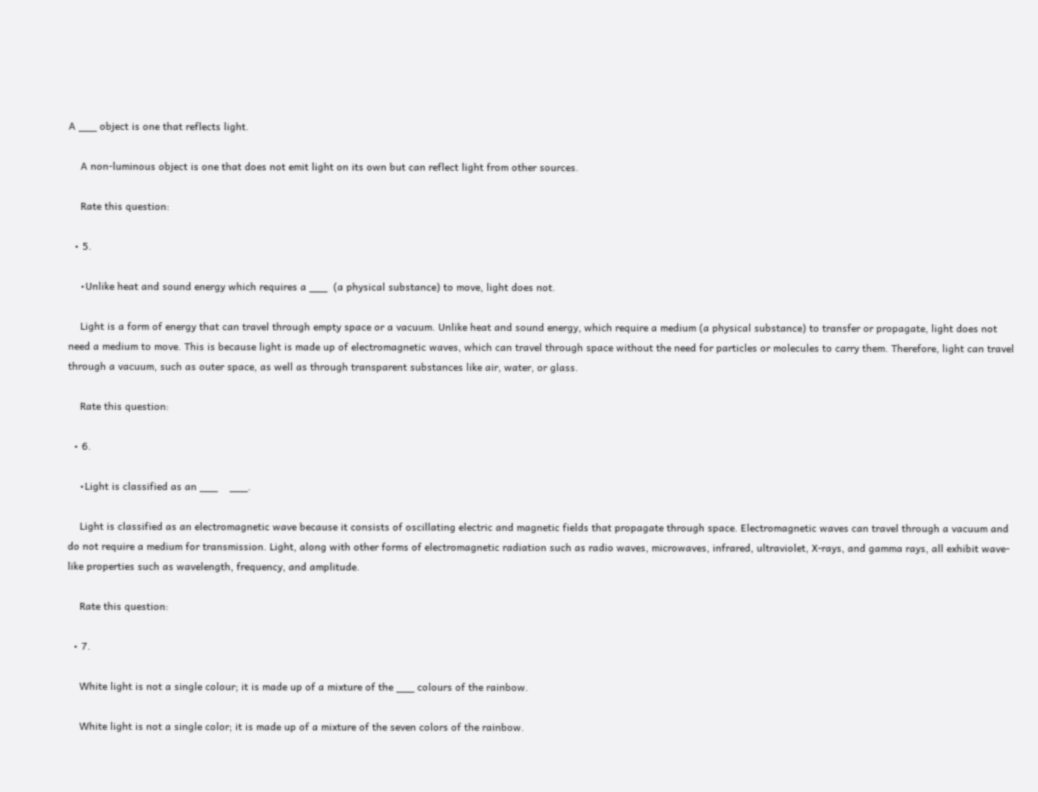A ___ object is one that reflects light.

    A non-luminous object is one that does not emit light on its own but can reflect light from other sources.

    Rate this question:

  • 5.

    •Unlike heat and sound energy which requires a ___  (a physical substance) to move, light does not.

    Light is a form of energy that can travel through empty space or a vacuum. Unlike heat and sound energy, which require a medium (a physical substance) to transfer or propagate, light does not need a medium to move. This is because light is made up of electromagnetic waves, which can travel through space without the need for particles or molecules to carry them. Therefore, light can travel through a vacuum, such as outer space, as well as through transparent substances like air, water, or glass.

    Rate this question:

  • 6.

    •Light is classified as an ___    ___.

    Light is classified as an electromagnetic wave because it consists of oscillating electric and magnetic fields that propagate through space. Electromagnetic waves can travel through a vacuum and do not require a medium for transmission. Light, along with other forms of electromagnetic radiation such as radio waves, microwaves, infrared, ultraviolet, X-rays, and gamma rays, all exhibit wave-like properties such as wavelength, frequency, and amplitude.

    Rate this question:

  • 7.

    White light is not a single colour; it is made up of a mixture of the ___ colours of the rainbow.

    White light is not a single color; it is made up of a mixture of the seven colors of the rainbow.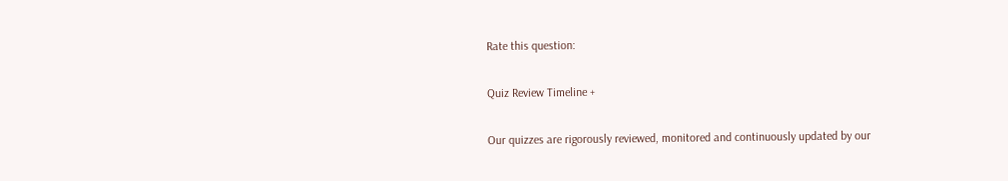Rate this question:

Quiz Review Timeline +

Our quizzes are rigorously reviewed, monitored and continuously updated by our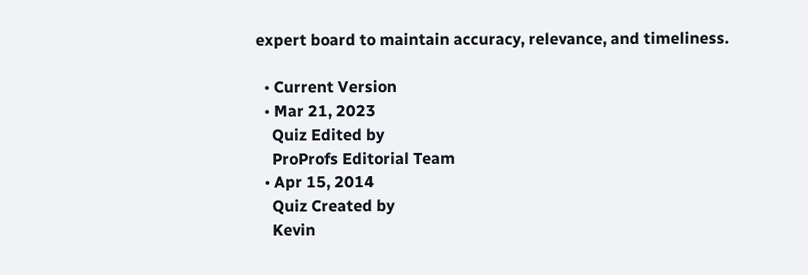expert board to maintain accuracy, relevance, and timeliness.

  • Current Version
  • Mar 21, 2023
    Quiz Edited by
    ProProfs Editorial Team
  • Apr 15, 2014
    Quiz Created by
    Kevin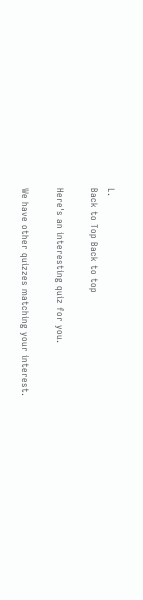L.
Back to Top Back to top

Here's an interesting quiz for you.

We have other quizzes matching your interest.